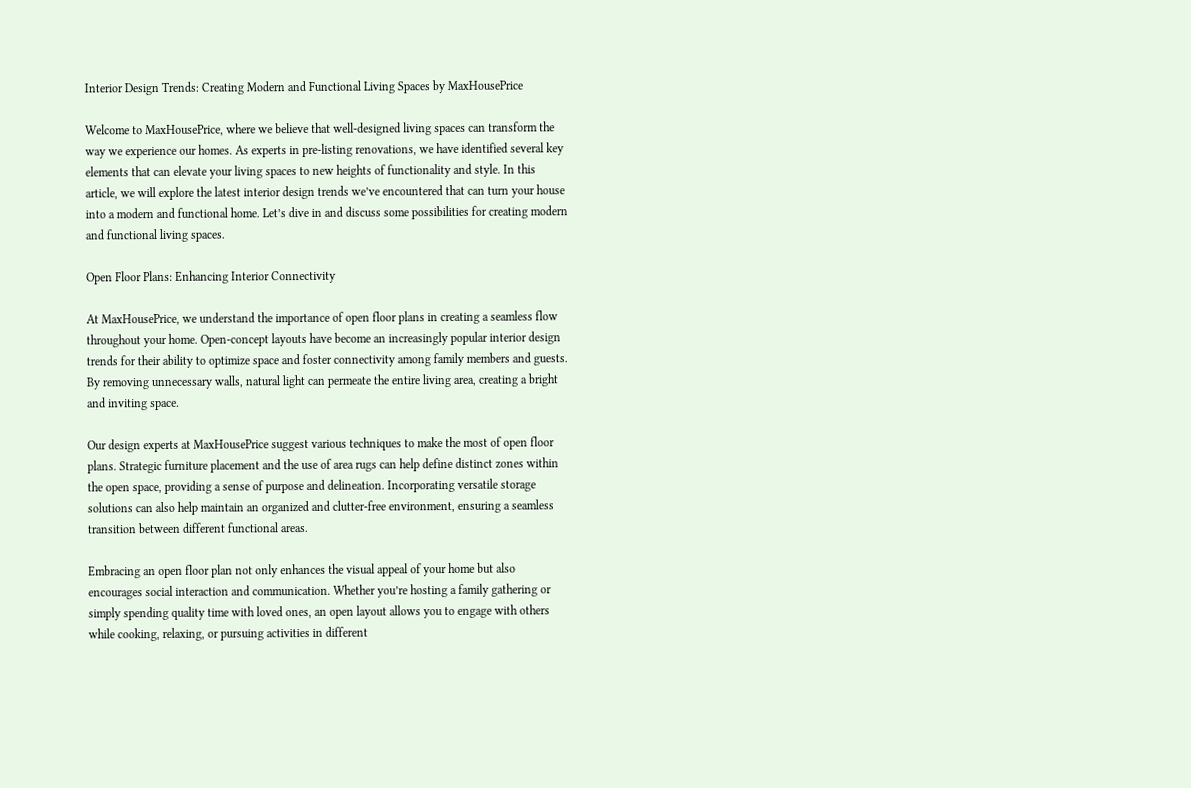Interior Design Trends: Creating Modern and Functional Living Spaces by MaxHousePrice

Welcome to MaxHousePrice, where we believe that well-designed living spaces can transform the way we experience our homes. As experts in pre-listing renovations, we have identified several key elements that can elevate your living spaces to new heights of functionality and style. In this article, we will explore the latest interior design trends we’ve encountered that can turn your house into a modern and functional home. Let’s dive in and discuss some possibilities for creating modern and functional living spaces.

Open Floor Plans: Enhancing Interior Connectivity

At MaxHousePrice, we understand the importance of open floor plans in creating a seamless flow throughout your home. Open-concept layouts have become an increasingly popular interior design trends for their ability to optimize space and foster connectivity among family members and guests. By removing unnecessary walls, natural light can permeate the entire living area, creating a bright and inviting space.

Our design experts at MaxHousePrice suggest various techniques to make the most of open floor plans. Strategic furniture placement and the use of area rugs can help define distinct zones within the open space, providing a sense of purpose and delineation. Incorporating versatile storage solutions can also help maintain an organized and clutter-free environment, ensuring a seamless transition between different functional areas.

Embracing an open floor plan not only enhances the visual appeal of your home but also encourages social interaction and communication. Whether you’re hosting a family gathering or simply spending quality time with loved ones, an open layout allows you to engage with others while cooking, relaxing, or pursuing activities in different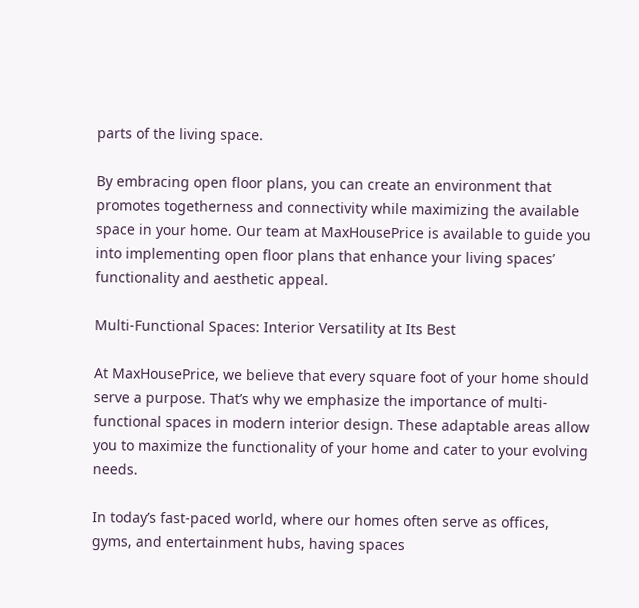parts of the living space.

By embracing open floor plans, you can create an environment that promotes togetherness and connectivity while maximizing the available space in your home. Our team at MaxHousePrice is available to guide you into implementing open floor plans that enhance your living spaces’ functionality and aesthetic appeal.

Multi-Functional Spaces: Interior Versatility at Its Best

At MaxHousePrice, we believe that every square foot of your home should serve a purpose. That’s why we emphasize the importance of multi-functional spaces in modern interior design. These adaptable areas allow you to maximize the functionality of your home and cater to your evolving needs.

In today’s fast-paced world, where our homes often serve as offices, gyms, and entertainment hubs, having spaces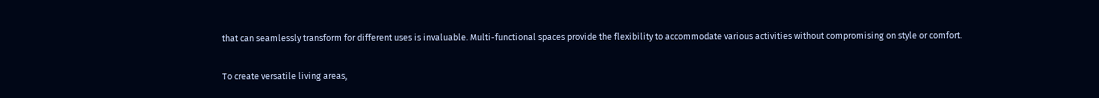that can seamlessly transform for different uses is invaluable. Multi-functional spaces provide the flexibility to accommodate various activities without compromising on style or comfort.

To create versatile living areas,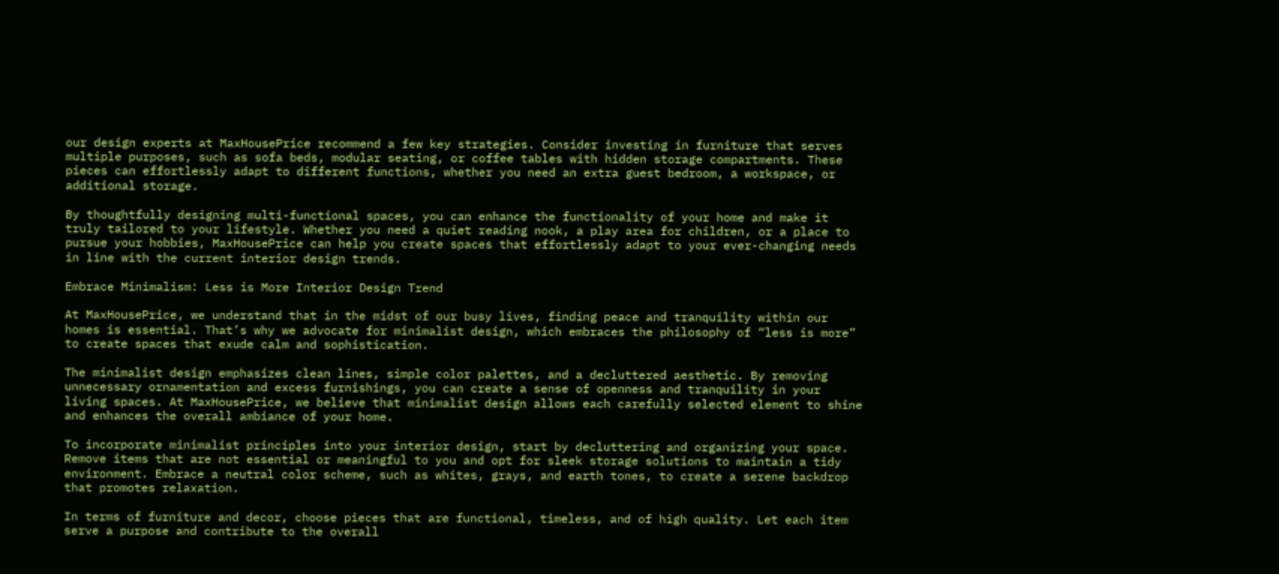our design experts at MaxHousePrice recommend a few key strategies. Consider investing in furniture that serves multiple purposes, such as sofa beds, modular seating, or coffee tables with hidden storage compartments. These pieces can effortlessly adapt to different functions, whether you need an extra guest bedroom, a workspace, or additional storage.

By thoughtfully designing multi-functional spaces, you can enhance the functionality of your home and make it truly tailored to your lifestyle. Whether you need a quiet reading nook, a play area for children, or a place to pursue your hobbies, MaxHousePrice can help you create spaces that effortlessly adapt to your ever-changing needs in line with the current interior design trends.

Embrace Minimalism: Less is More Interior Design Trend

At MaxHousePrice, we understand that in the midst of our busy lives, finding peace and tranquility within our homes is essential. That’s why we advocate for minimalist design, which embraces the philosophy of “less is more” to create spaces that exude calm and sophistication.

The minimalist design emphasizes clean lines, simple color palettes, and a decluttered aesthetic. By removing unnecessary ornamentation and excess furnishings, you can create a sense of openness and tranquility in your living spaces. At MaxHousePrice, we believe that minimalist design allows each carefully selected element to shine and enhances the overall ambiance of your home.

To incorporate minimalist principles into your interior design, start by decluttering and organizing your space. Remove items that are not essential or meaningful to you and opt for sleek storage solutions to maintain a tidy environment. Embrace a neutral color scheme, such as whites, grays, and earth tones, to create a serene backdrop that promotes relaxation.

In terms of furniture and decor, choose pieces that are functional, timeless, and of high quality. Let each item serve a purpose and contribute to the overall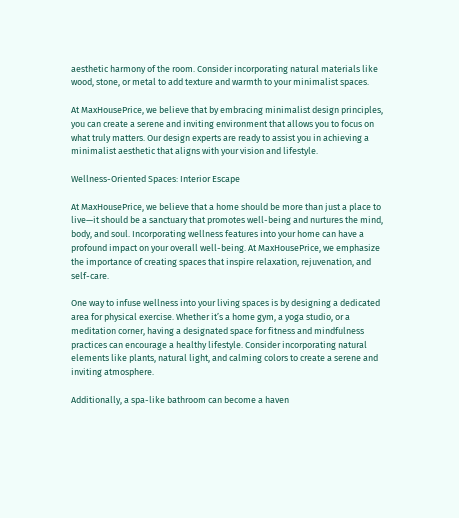aesthetic harmony of the room. Consider incorporating natural materials like wood, stone, or metal to add texture and warmth to your minimalist spaces.

At MaxHousePrice, we believe that by embracing minimalist design principles, you can create a serene and inviting environment that allows you to focus on what truly matters. Our design experts are ready to assist you in achieving a minimalist aesthetic that aligns with your vision and lifestyle.

Wellness-Oriented Spaces: Interior Escape

At MaxHousePrice, we believe that a home should be more than just a place to live—it should be a sanctuary that promotes well-being and nurtures the mind, body, and soul. Incorporating wellness features into your home can have a profound impact on your overall well-being. At MaxHousePrice, we emphasize the importance of creating spaces that inspire relaxation, rejuvenation, and self-care.

One way to infuse wellness into your living spaces is by designing a dedicated area for physical exercise. Whether it’s a home gym, a yoga studio, or a meditation corner, having a designated space for fitness and mindfulness practices can encourage a healthy lifestyle. Consider incorporating natural elements like plants, natural light, and calming colors to create a serene and inviting atmosphere.

Additionally, a spa-like bathroom can become a haven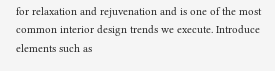for relaxation and rejuvenation and is one of the most common interior design trends we execute. Introduce elements such as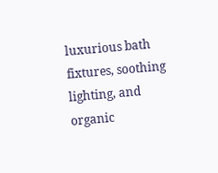luxurious bath fixtures, soothing lighting, and organic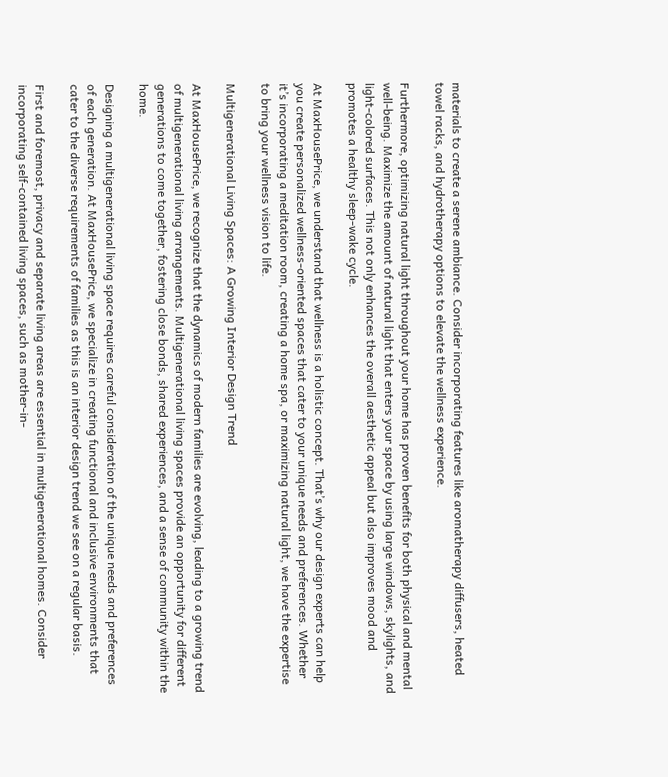materials to create a serene ambiance. Consider incorporating features like aromatherapy diffusers, heated towel racks, and hydrotherapy options to elevate the wellness experience.

Furthermore, optimizing natural light throughout your home has proven benefits for both physical and mental well-being. Maximize the amount of natural light that enters your space by using large windows, skylights, and light-colored surfaces. This not only enhances the overall aesthetic appeal but also improves mood and promotes a healthy sleep-wake cycle.

At MaxHousePrice, we understand that wellness is a holistic concept. That’s why our design experts can help you create personalized wellness-oriented spaces that cater to your unique needs and preferences. Whether it’s incorporating a meditation room, creating a home spa, or maximizing natural light, we have the expertise to bring your wellness vision to life.

Multigenerational Living Spaces: A Growing Interior Design Trend

At MaxHousePrice, we recognize that the dynamics of modern families are evolving, leading to a growing trend of multigenerational living arrangements. Multigenerational living spaces provide an opportunity for different generations to come together, fostering close bonds, shared experiences, and a sense of community within the home.

Designing a multigenerational living space requires careful consideration of the unique needs and preferences of each generation. At MaxHousePrice, we specialize in creating functional and inclusive environments that cater to the diverse requirements of families as this is an interior design trend we see on a regular basis.

First and foremost, privacy and separate living areas are essential in multigenerational homes. Consider incorporating self-contained living spaces, such as mother-in-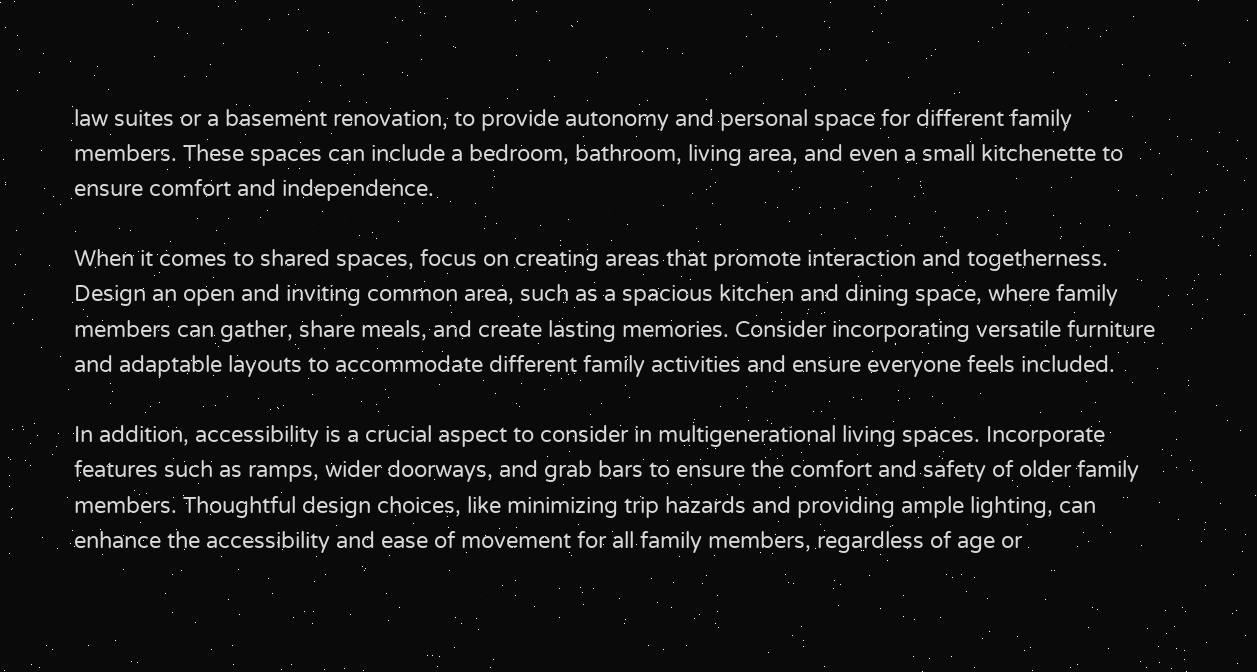law suites or a basement renovation, to provide autonomy and personal space for different family members. These spaces can include a bedroom, bathroom, living area, and even a small kitchenette to ensure comfort and independence.

When it comes to shared spaces, focus on creating areas that promote interaction and togetherness. Design an open and inviting common area, such as a spacious kitchen and dining space, where family members can gather, share meals, and create lasting memories. Consider incorporating versatile furniture and adaptable layouts to accommodate different family activities and ensure everyone feels included.

In addition, accessibility is a crucial aspect to consider in multigenerational living spaces. Incorporate features such as ramps, wider doorways, and grab bars to ensure the comfort and safety of older family members. Thoughtful design choices, like minimizing trip hazards and providing ample lighting, can enhance the accessibility and ease of movement for all family members, regardless of age or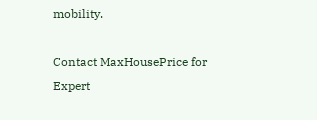mobility.

Contact MaxHousePrice for Expert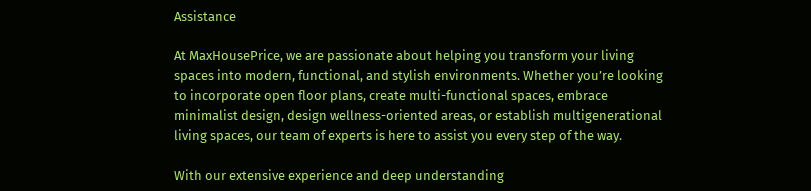Assistance

At MaxHousePrice, we are passionate about helping you transform your living spaces into modern, functional, and stylish environments. Whether you’re looking to incorporate open floor plans, create multi-functional spaces, embrace minimalist design, design wellness-oriented areas, or establish multigenerational living spaces, our team of experts is here to assist you every step of the way.

With our extensive experience and deep understanding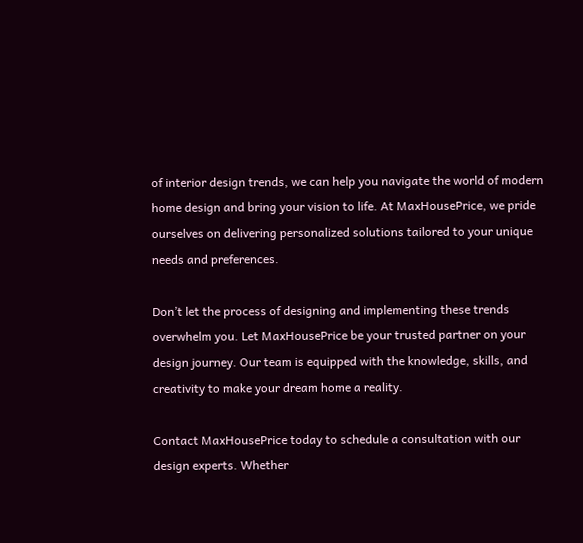of interior design trends, we can help you navigate the world of modern home design and bring your vision to life. At MaxHousePrice, we pride ourselves on delivering personalized solutions tailored to your unique needs and preferences.

Don’t let the process of designing and implementing these trends overwhelm you. Let MaxHousePrice be your trusted partner on your design journey. Our team is equipped with the knowledge, skills, and creativity to make your dream home a reality.

Contact MaxHousePrice today to schedule a consultation with our design experts. Whether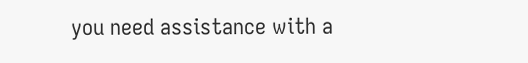you need assistance with a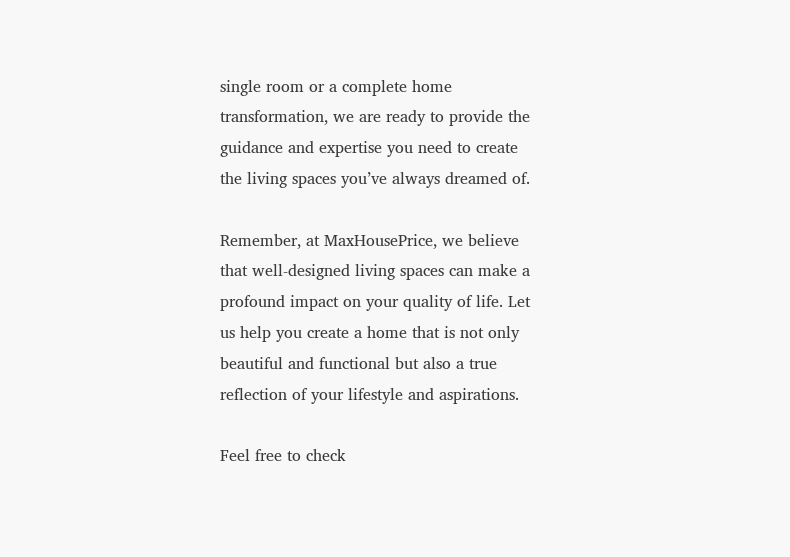single room or a complete home transformation, we are ready to provide the guidance and expertise you need to create the living spaces you’ve always dreamed of.

Remember, at MaxHousePrice, we believe that well-designed living spaces can make a profound impact on your quality of life. Let us help you create a home that is not only beautiful and functional but also a true reflection of your lifestyle and aspirations.

Feel free to check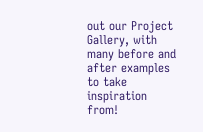out our Project Gallery, with many before and after examples to take inspiration from!